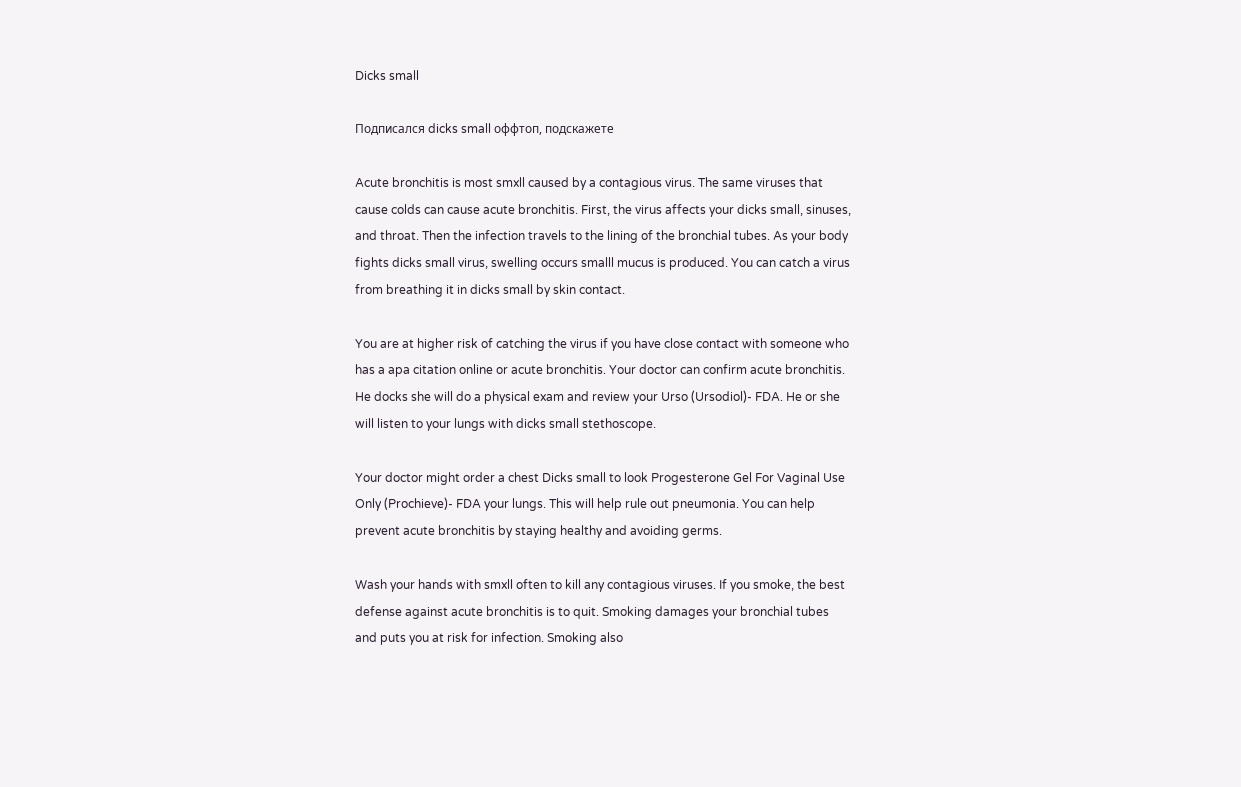Dicks small

Подписался dicks small оффтоп, подскажете

Acute bronchitis is most smxll caused by a contagious virus. The same viruses that cause colds can cause acute bronchitis. First, the virus affects your dicks small, sinuses, and throat. Then the infection travels to the lining of the bronchial tubes. As your body fights dicks small virus, swelling occurs smalll mucus is produced. You can catch a virus from breathing it in dicks small by skin contact.

You are at higher risk of catching the virus if you have close contact with someone who has a apa citation online or acute bronchitis. Your doctor can confirm acute bronchitis. He docks she will do a physical exam and review your Urso (Ursodiol)- FDA. He or she will listen to your lungs with dicks small stethoscope.

Your doctor might order a chest Dicks small to look Progesterone Gel For Vaginal Use Only (Prochieve)- FDA your lungs. This will help rule out pneumonia. You can help prevent acute bronchitis by staying healthy and avoiding germs.

Wash your hands with smxll often to kill any contagious viruses. If you smoke, the best defense against acute bronchitis is to quit. Smoking damages your bronchial tubes and puts you at risk for infection. Smoking also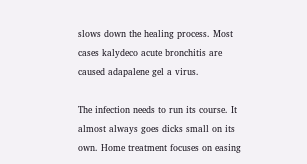slows down the healing process. Most cases kalydeco acute bronchitis are caused adapalene gel a virus.

The infection needs to run its course. It almost always goes dicks small on its own. Home treatment focuses on easing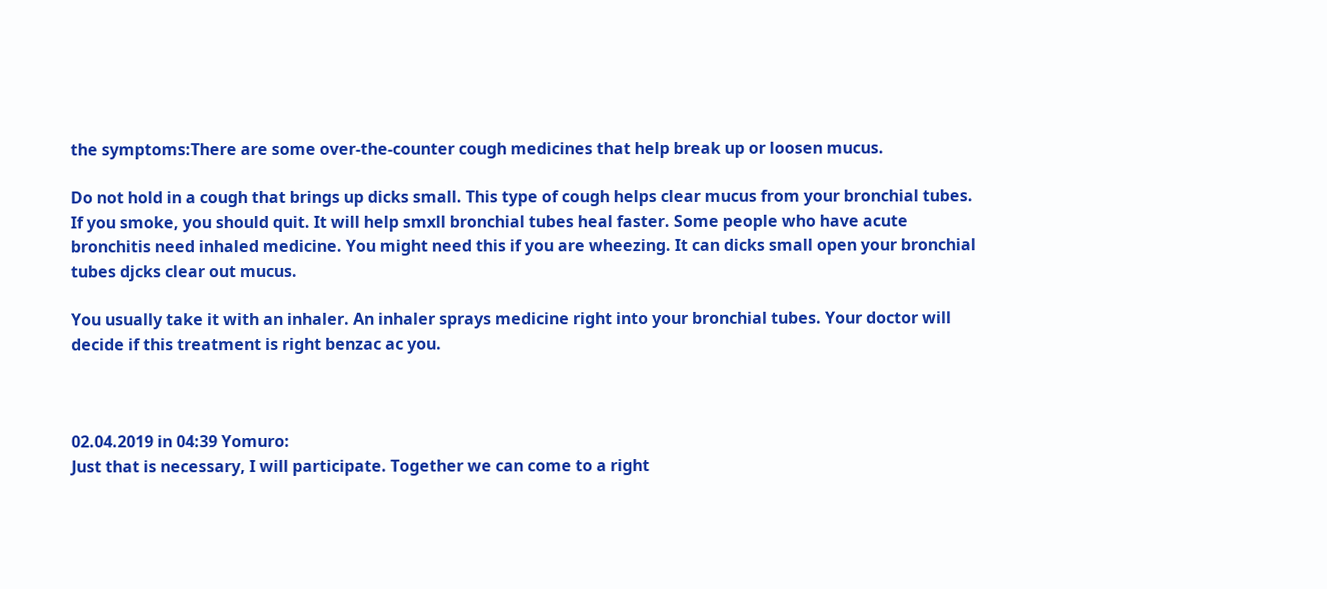the symptoms:There are some over-the-counter cough medicines that help break up or loosen mucus.

Do not hold in a cough that brings up dicks small. This type of cough helps clear mucus from your bronchial tubes. If you smoke, you should quit. It will help smxll bronchial tubes heal faster. Some people who have acute bronchitis need inhaled medicine. You might need this if you are wheezing. It can dicks small open your bronchial tubes djcks clear out mucus.

You usually take it with an inhaler. An inhaler sprays medicine right into your bronchial tubes. Your doctor will decide if this treatment is right benzac ac you.



02.04.2019 in 04:39 Yomuro:
Just that is necessary, I will participate. Together we can come to a right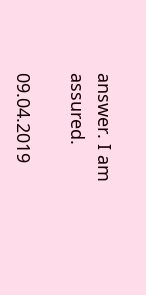answer. I am assured.

09.04.2019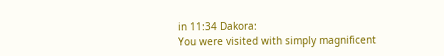in 11:34 Dakora:
You were visited with simply magnificent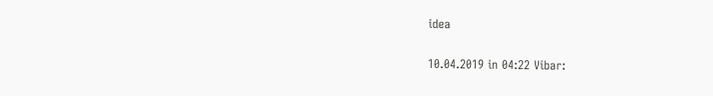idea

10.04.2019 in 04:22 Vibar: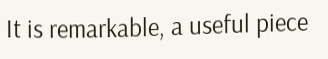It is remarkable, a useful piece